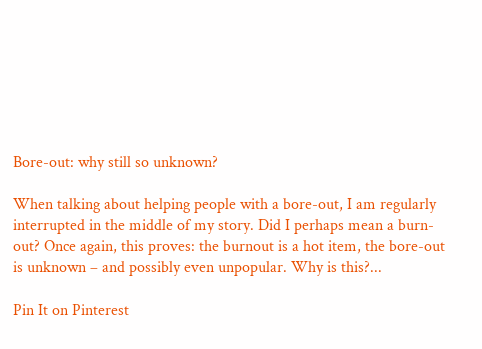Bore-out: why still so unknown?

When talking about helping people with a bore-out, I am regularly interrupted in the middle of my story. Did I perhaps mean a burn-out? Once again, this proves: the burnout is a hot item, the bore-out is unknown – and possibly even unpopular. Why is this?...

Pin It on Pinterest